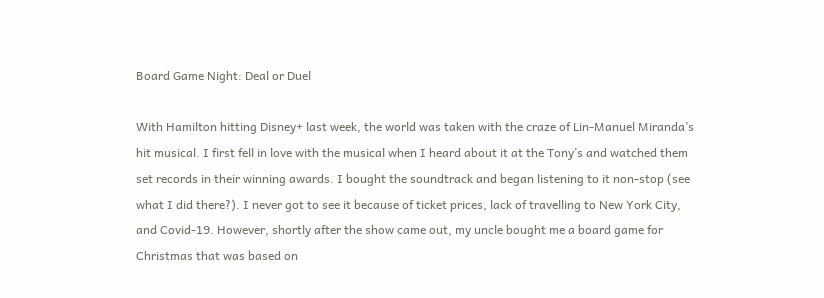Board Game Night: Deal or Duel

With Hamilton hitting Disney+ last week, the world was taken with the craze of Lin-Manuel Miranda’s hit musical. I first fell in love with the musical when I heard about it at the Tony’s and watched them set records in their winning awards. I bought the soundtrack and began listening to it non-stop (see what I did there?). I never got to see it because of ticket prices, lack of travelling to New York City, and Covid-19. However, shortly after the show came out, my uncle bought me a board game for Christmas that was based on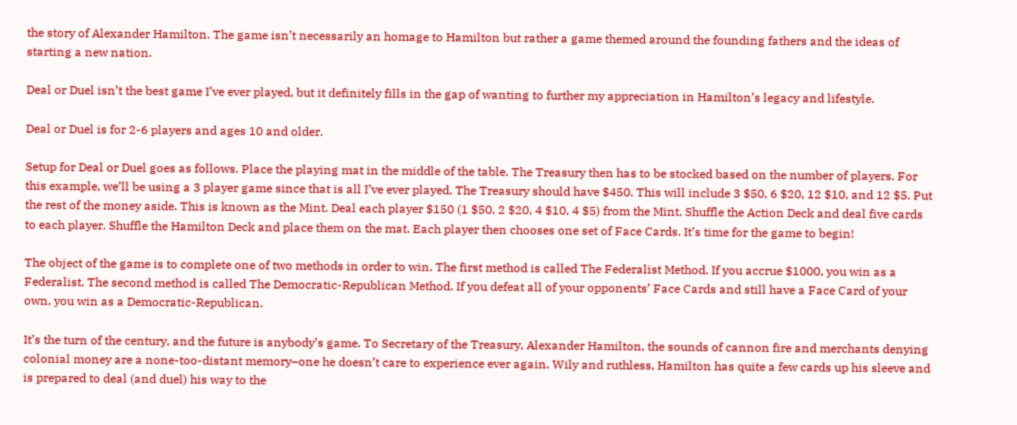the story of Alexander Hamilton. The game isn’t necessarily an homage to Hamilton but rather a game themed around the founding fathers and the ideas of starting a new nation.

Deal or Duel isn’t the best game I’ve ever played, but it definitely fills in the gap of wanting to further my appreciation in Hamilton’s legacy and lifestyle.

Deal or Duel is for 2-6 players and ages 10 and older.

Setup for Deal or Duel goes as follows. Place the playing mat in the middle of the table. The Treasury then has to be stocked based on the number of players. For this example, we’ll be using a 3 player game since that is all I’ve ever played. The Treasury should have $450. This will include 3 $50, 6 $20, 12 $10, and 12 $5. Put the rest of the money aside. This is known as the Mint. Deal each player $150 (1 $50, 2 $20, 4 $10, 4 $5) from the Mint. Shuffle the Action Deck and deal five cards to each player. Shuffle the Hamilton Deck and place them on the mat. Each player then chooses one set of Face Cards. It’s time for the game to begin!

The object of the game is to complete one of two methods in order to win. The first method is called The Federalist Method. If you accrue $1000, you win as a Federalist. The second method is called The Democratic-Republican Method. If you defeat all of your opponents’ Face Cards and still have a Face Card of your own, you win as a Democratic-Republican.

It’s the turn of the century, and the future is anybody’s game. To Secretary of the Treasury, Alexander Hamilton, the sounds of cannon fire and merchants denying colonial money are a none-too-distant memory–one he doesn’t care to experience ever again. Wily and ruthless, Hamilton has quite a few cards up his sleeve and is prepared to deal (and duel) his way to the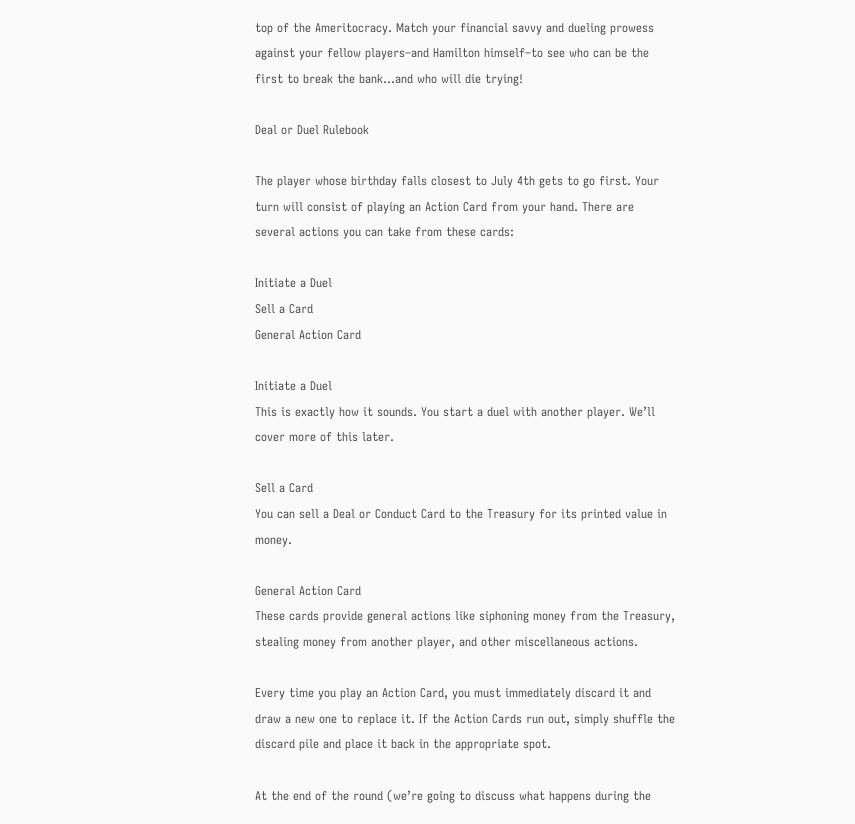top of the Ameritocracy. Match your financial savvy and dueling prowess against your fellow players–and Hamilton himself–to see who can be the first to break the bank…and who will die trying!

Deal or Duel Rulebook

The player whose birthday falls closest to July 4th gets to go first. Your turn will consist of playing an Action Card from your hand. There are several actions you can take from these cards:

Initiate a Duel
Sell a Card
General Action Card

Initiate a Duel
This is exactly how it sounds. You start a duel with another player. We’ll cover more of this later.

Sell a Card
You can sell a Deal or Conduct Card to the Treasury for its printed value in money.

General Action Card
These cards provide general actions like siphoning money from the Treasury, stealing money from another player, and other miscellaneous actions.

Every time you play an Action Card, you must immediately discard it and draw a new one to replace it. If the Action Cards run out, simply shuffle the discard pile and place it back in the appropriate spot.

At the end of the round (we’re going to discuss what happens during the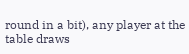round in a bit), any player at the table draws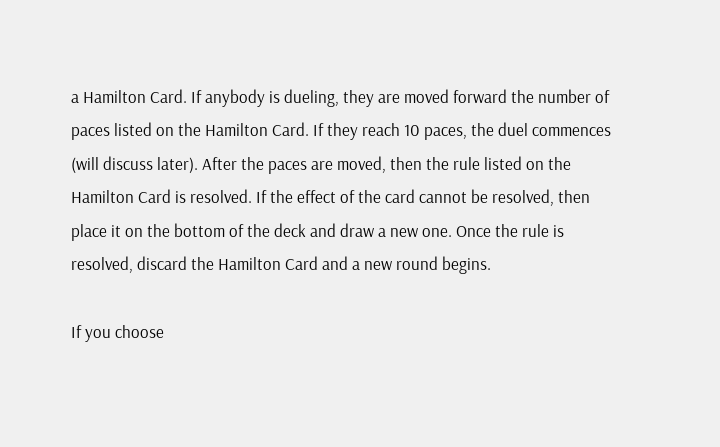a Hamilton Card. If anybody is dueling, they are moved forward the number of paces listed on the Hamilton Card. If they reach 10 paces, the duel commences (will discuss later). After the paces are moved, then the rule listed on the Hamilton Card is resolved. If the effect of the card cannot be resolved, then place it on the bottom of the deck and draw a new one. Once the rule is resolved, discard the Hamilton Card and a new round begins.

If you choose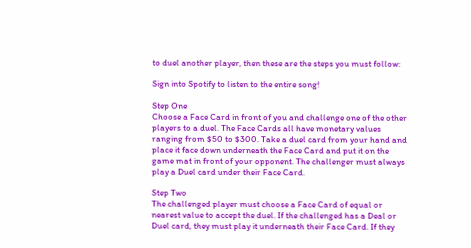to duel another player, then these are the steps you must follow:

Sign into Spotify to listen to the entire song!

Step One
Choose a Face Card in front of you and challenge one of the other players to a duel. The Face Cards all have monetary values ranging from $50 to $300. Take a duel card from your hand and place it face down underneath the Face Card and put it on the game mat in front of your opponent. The challenger must always play a Duel card under their Face Card.

Step Two
The challenged player must choose a Face Card of equal or nearest value to accept the duel. If the challenged has a Deal or Duel card, they must play it underneath their Face Card. If they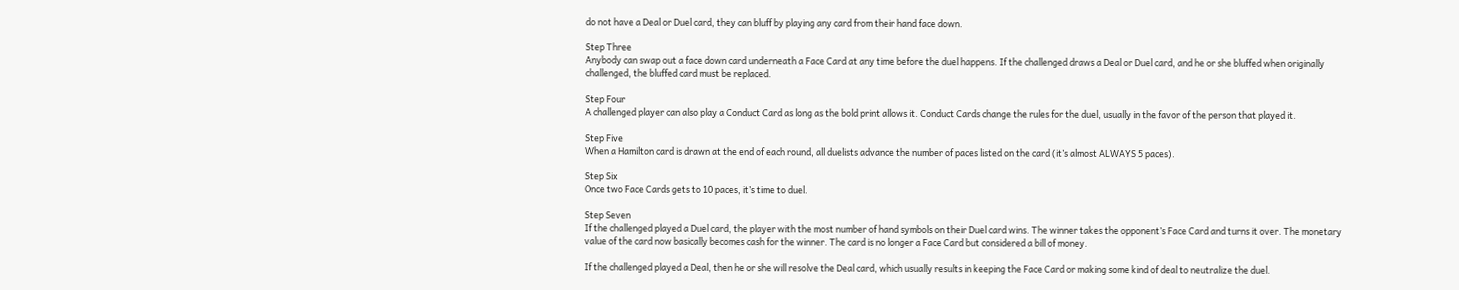do not have a Deal or Duel card, they can bluff by playing any card from their hand face down.

Step Three
Anybody can swap out a face down card underneath a Face Card at any time before the duel happens. If the challenged draws a Deal or Duel card, and he or she bluffed when originally challenged, the bluffed card must be replaced.

Step Four
A challenged player can also play a Conduct Card as long as the bold print allows it. Conduct Cards change the rules for the duel, usually in the favor of the person that played it.

Step Five
When a Hamilton card is drawn at the end of each round, all duelists advance the number of paces listed on the card (it’s almost ALWAYS 5 paces).

Step Six
Once two Face Cards gets to 10 paces, it’s time to duel.

Step Seven
If the challenged played a Duel card, the player with the most number of hand symbols on their Duel card wins. The winner takes the opponent’s Face Card and turns it over. The monetary value of the card now basically becomes cash for the winner. The card is no longer a Face Card but considered a bill of money.

If the challenged played a Deal, then he or she will resolve the Deal card, which usually results in keeping the Face Card or making some kind of deal to neutralize the duel.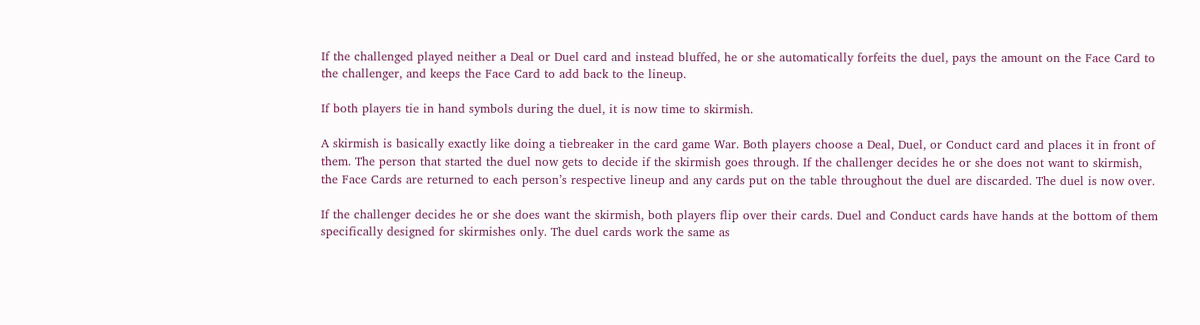If the challenged played neither a Deal or Duel card and instead bluffed, he or she automatically forfeits the duel, pays the amount on the Face Card to the challenger, and keeps the Face Card to add back to the lineup.

If both players tie in hand symbols during the duel, it is now time to skirmish.

A skirmish is basically exactly like doing a tiebreaker in the card game War. Both players choose a Deal, Duel, or Conduct card and places it in front of them. The person that started the duel now gets to decide if the skirmish goes through. If the challenger decides he or she does not want to skirmish, the Face Cards are returned to each person’s respective lineup and any cards put on the table throughout the duel are discarded. The duel is now over.

If the challenger decides he or she does want the skirmish, both players flip over their cards. Duel and Conduct cards have hands at the bottom of them specifically designed for skirmishes only. The duel cards work the same as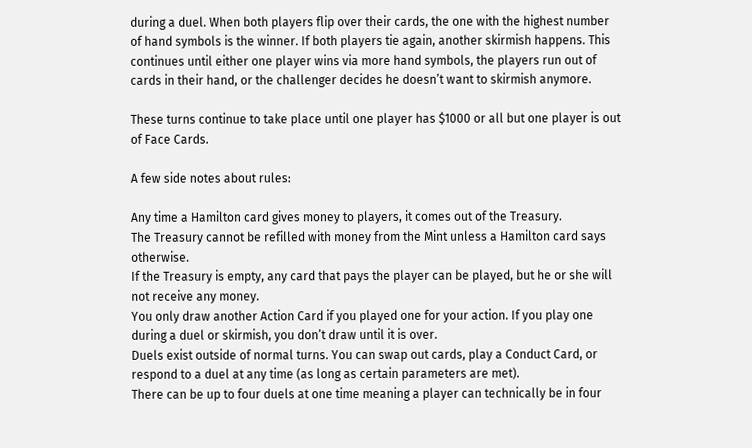during a duel. When both players flip over their cards, the one with the highest number of hand symbols is the winner. If both players tie again, another skirmish happens. This continues until either one player wins via more hand symbols, the players run out of cards in their hand, or the challenger decides he doesn’t want to skirmish anymore.

These turns continue to take place until one player has $1000 or all but one player is out of Face Cards.

A few side notes about rules:

Any time a Hamilton card gives money to players, it comes out of the Treasury.
The Treasury cannot be refilled with money from the Mint unless a Hamilton card says otherwise.
If the Treasury is empty, any card that pays the player can be played, but he or she will not receive any money.
You only draw another Action Card if you played one for your action. If you play one during a duel or skirmish, you don’t draw until it is over.
Duels exist outside of normal turns. You can swap out cards, play a Conduct Card, or respond to a duel at any time (as long as certain parameters are met).
There can be up to four duels at one time meaning a player can technically be in four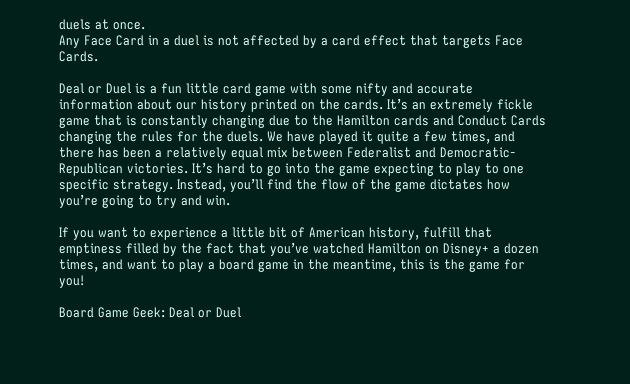duels at once.
Any Face Card in a duel is not affected by a card effect that targets Face Cards.

Deal or Duel is a fun little card game with some nifty and accurate information about our history printed on the cards. It’s an extremely fickle game that is constantly changing due to the Hamilton cards and Conduct Cards changing the rules for the duels. We have played it quite a few times, and there has been a relatively equal mix between Federalist and Democratic-Republican victories. It’s hard to go into the game expecting to play to one specific strategy. Instead, you’ll find the flow of the game dictates how you’re going to try and win.

If you want to experience a little bit of American history, fulfill that emptiness filled by the fact that you’ve watched Hamilton on Disney+ a dozen times, and want to play a board game in the meantime, this is the game for you!

Board Game Geek: Deal or Duel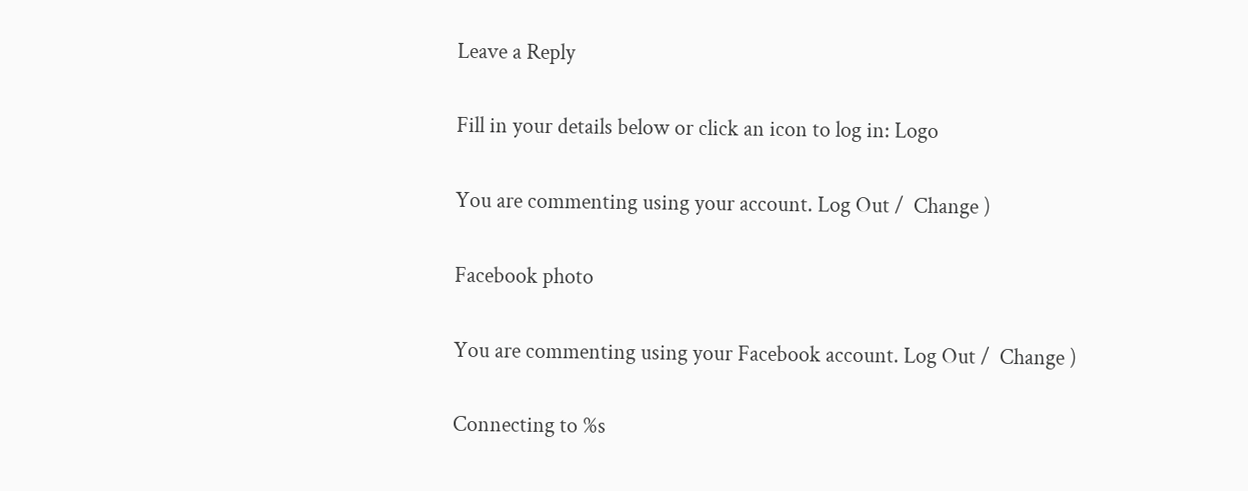Leave a Reply

Fill in your details below or click an icon to log in: Logo

You are commenting using your account. Log Out /  Change )

Facebook photo

You are commenting using your Facebook account. Log Out /  Change )

Connecting to %s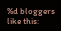%d bloggers like this: